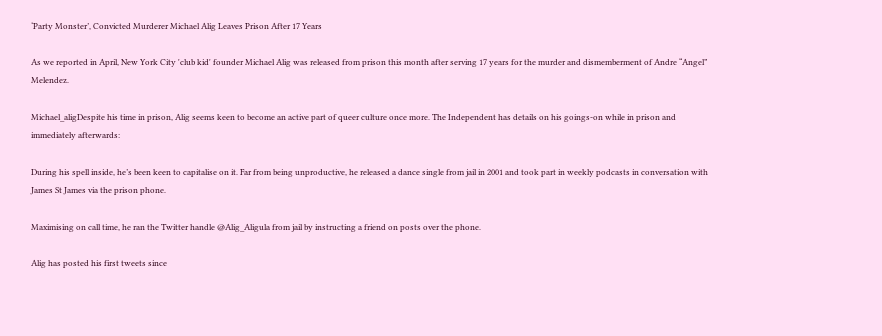‘Party Monster’, Convicted Murderer Michael Alig Leaves Prison After 17 Years

As we reported in April, New York City 'club kid' founder Michael Alig was released from prison this month after serving 17 years for the murder and dismemberment of Andre “Angel” Melendez.

Michael_aligDespite his time in prison, Alig seems keen to become an active part of queer culture once more. The Independent has details on his goings-on while in prison and immediately afterwards:

During his spell inside, he’s been keen to capitalise on it. Far from being unproductive, he released a dance single from jail in 2001 and took part in weekly podcasts in conversation with James St James via the prison phone.

Maximising on call time, he ran the Twitter handle @Alig_Aligula from jail by instructing a friend on posts over the phone.

Alig has posted his first tweets since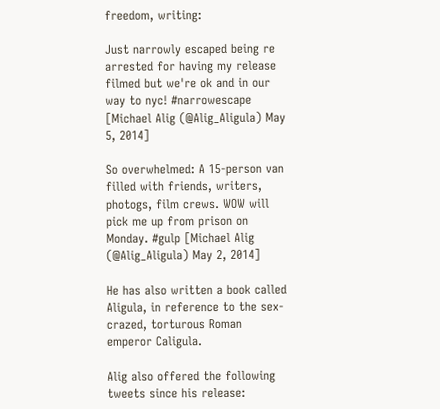freedom, writing:

Just narrowly escaped being re arrested for having my release filmed but we're ok and in our way to nyc! #narrowescape [Michael Alig (@Alig_Aligula) May 5, 2014]

So overwhelmed: A 15-person van filled with friends, writers, photogs, film crews. WOW will pick me up from prison on Monday. #gulp [Michael Alig (@Alig_Aligula) May 2, 2014]

He has also written a book called Aligula, in reference to the sex-crazed, torturous Roman emperor Caligula.

Alig also offered the following tweets since his release: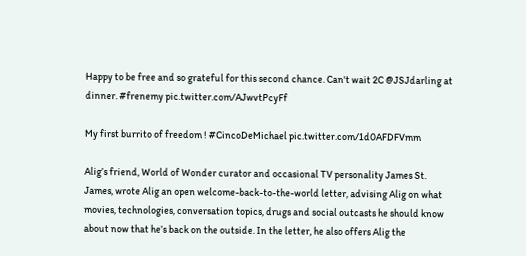Happy to be free and so grateful for this second chance. Can't wait 2C @JSJdarling at dinner. #frenemy pic.twitter.com/AJwvtPcyFf

My first burrito of freedom ! #CincoDeMichael pic.twitter.com/1d0AFDFVmm

Alig’s friend, World of Wonder curator and occasional TV personality James St. James, wrote Alig an open welcome-back-to-the-world letter, advising Alig on what movies, technologies, conversation topics, drugs and social outcasts he should know about now that he’s back on the outside. In the letter, he also offers Alig the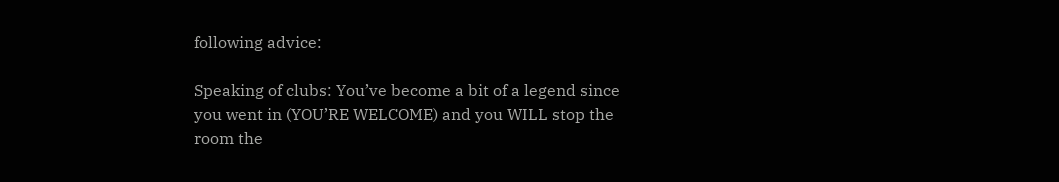following advice:

Speaking of clubs: You’ve become a bit of a legend since you went in (YOU’RE WELCOME) and you WILL stop the room the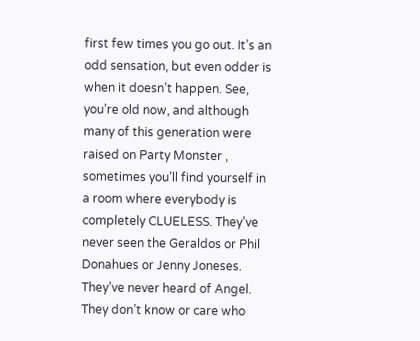first few times you go out. It’s an odd sensation, but even odder is when it doesn’t happen. See, you’re old now, and although many of this generation were raised on Party Monster , sometimes you’ll find yourself in a room where everybody is completely CLUELESS. They’ve never seen the Geraldos or Phil Donahues or Jenny Joneses. They’ve never heard of Angel. They don’t know or care who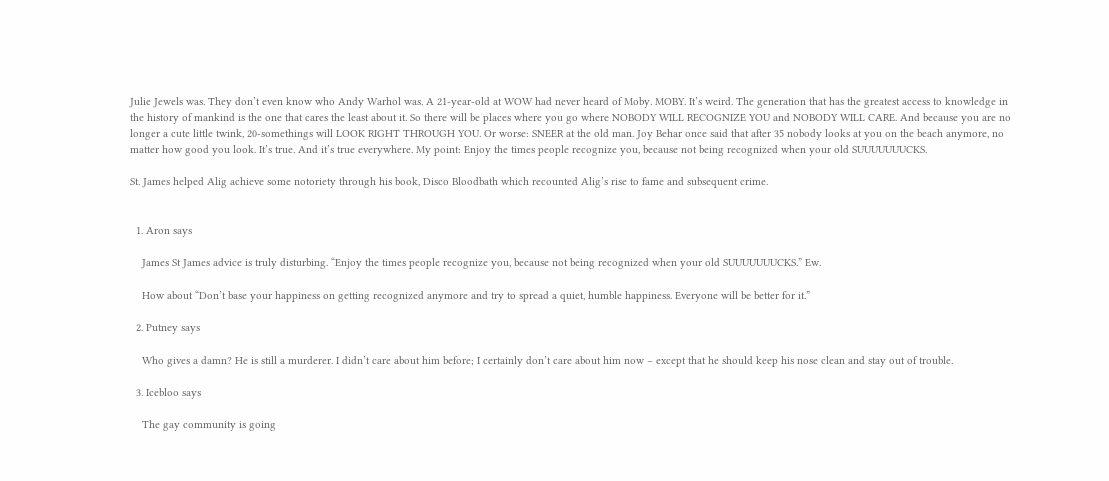Julie Jewels was. They don’t even know who Andy Warhol was. A 21-year-old at WOW had never heard of Moby. MOBY. It’s weird. The generation that has the greatest access to knowledge in the history of mankind is the one that cares the least about it. So there will be places where you go where NOBODY WILL RECOGNIZE YOU and NOBODY WILL CARE. And because you are no longer a cute little twink, 20-somethings will LOOK RIGHT THROUGH YOU. Or worse: SNEER at the old man. Joy Behar once said that after 35 nobody looks at you on the beach anymore, no matter how good you look. It’s true. And it’s true everywhere. My point: Enjoy the times people recognize you, because not being recognized when your old SUUUUUUUCKS.

St. James helped Alig achieve some notoriety through his book, Disco Bloodbath which recounted Alig’s rise to fame and subsequent crime.


  1. Aron says

    James St James advice is truly disturbing. “Enjoy the times people recognize you, because not being recognized when your old SUUUUUUUCKS.” Ew.

    How about “Don’t base your happiness on getting recognized anymore and try to spread a quiet, humble happiness. Everyone will be better for it.”

  2. Putney says

    Who gives a damn? He is still a murderer. I didn’t care about him before; I certainly don’t care about him now – except that he should keep his nose clean and stay out of trouble.

  3. Icebloo says

    The gay community is going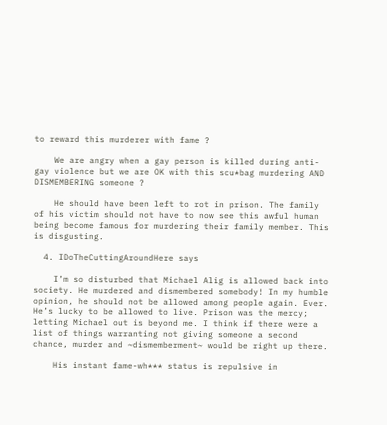to reward this murderer with fame ?

    We are angry when a gay person is killed during anti-gay violence but we are OK with this scu*bag murdering AND DISMEMBERING someone ?

    He should have been left to rot in prison. The family of his victim should not have to now see this awful human being become famous for murdering their family member. This is disgusting.

  4. IDoTheCuttingAroundHere says

    I’m so disturbed that Michael Alig is allowed back into society. He murdered and dismembered somebody! In my humble opinion, he should not be allowed among people again. Ever. He’s lucky to be allowed to live. Prison was the mercy; letting Michael out is beyond me. I think if there were a list of things warranting not giving someone a second chance, murder and ~dismemberment~ would be right up there.

    His instant fame-wh*** status is repulsive in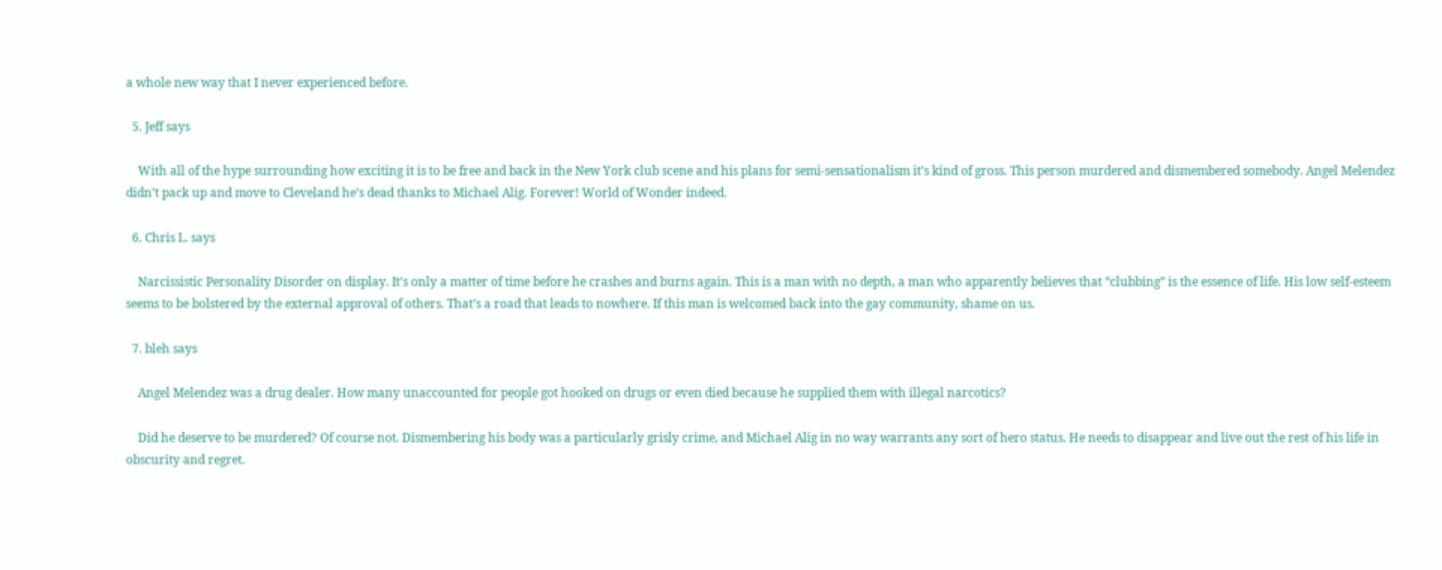a whole new way that I never experienced before.

  5. Jeff says

    With all of the hype surrounding how exciting it is to be free and back in the New York club scene and his plans for semi-sensationalism it’s kind of gross. This person murdered and dismembered somebody. Angel Melendez didn’t pack up and move to Cleveland he’s dead thanks to Michael Alig. Forever! World of Wonder indeed.

  6. Chris L. says

    Narcissistic Personality Disorder on display. It’s only a matter of time before he crashes and burns again. This is a man with no depth, a man who apparently believes that “clubbing” is the essence of life. His low self-esteem seems to be bolstered by the external approval of others. That’s a road that leads to nowhere. If this man is welcomed back into the gay community, shame on us.

  7. bleh says

    Angel Melendez was a drug dealer. How many unaccounted for people got hooked on drugs or even died because he supplied them with illegal narcotics?

    Did he deserve to be murdered? Of course not. Dismembering his body was a particularly grisly crime, and Michael Alig in no way warrants any sort of hero status. He needs to disappear and live out the rest of his life in obscurity and regret.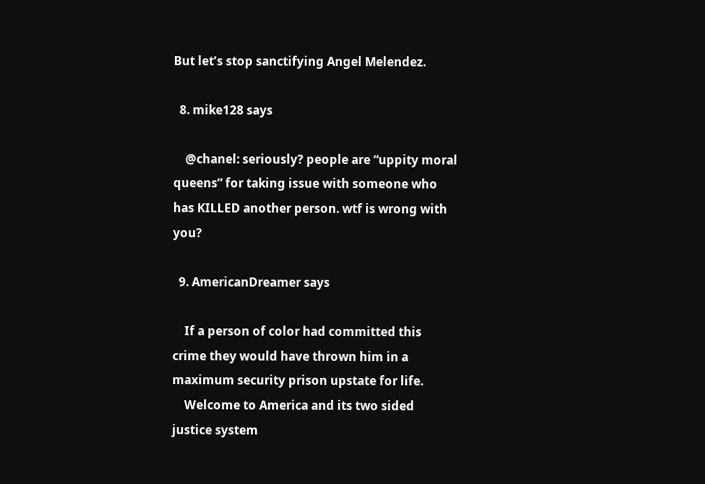But let’s stop sanctifying Angel Melendez.

  8. mike128 says

    @chanel: seriously? people are “uppity moral queens” for taking issue with someone who has KILLED another person. wtf is wrong with you?

  9. AmericanDreamer says

    If a person of color had committed this crime they would have thrown him in a maximum security prison upstate for life.
    Welcome to America and its two sided justice system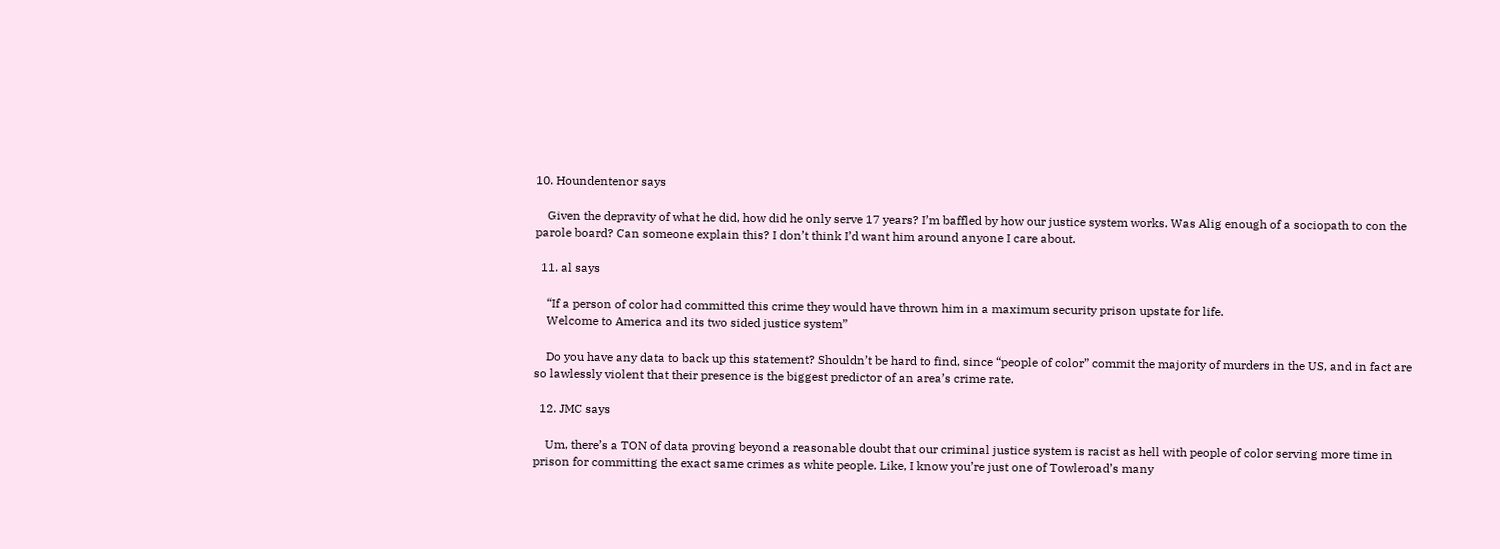10. Houndentenor says

    Given the depravity of what he did, how did he only serve 17 years? I’m baffled by how our justice system works. Was Alig enough of a sociopath to con the parole board? Can someone explain this? I don’t think I’d want him around anyone I care about.

  11. al says

    “If a person of color had committed this crime they would have thrown him in a maximum security prison upstate for life.
    Welcome to America and its two sided justice system”

    Do you have any data to back up this statement? Shouldn’t be hard to find, since “people of color” commit the majority of murders in the US, and in fact are so lawlessly violent that their presence is the biggest predictor of an area’s crime rate.

  12. JMC says

    Um, there’s a TON of data proving beyond a reasonable doubt that our criminal justice system is racist as hell with people of color serving more time in prison for committing the exact same crimes as white people. Like, I know you’re just one of Towleroad’s many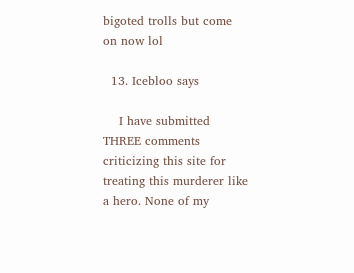bigoted trolls but come on now lol

  13. Icebloo says

    I have submitted THREE comments criticizing this site for treating this murderer like a hero. None of my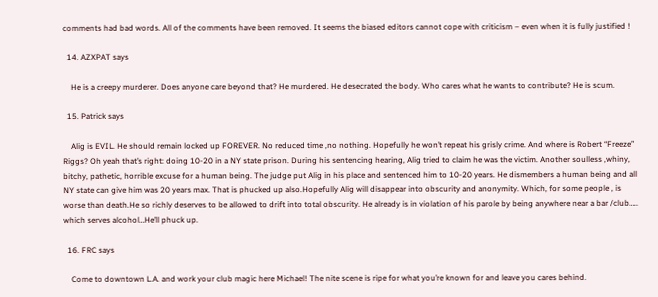comments had bad words. All of the comments have been removed. It seems the biased editors cannot cope with criticism – even when it is fully justified !

  14. AZXPAT says

    He is a creepy murderer. Does anyone care beyond that? He murdered. He desecrated the body. Who cares what he wants to contribute? He is scum.

  15. Patrick says

    Alig is EVIL. He should remain locked up FOREVER. No reduced time ,no nothing. Hopefully he won’t repeat his grisly crime. And where is Robert “Freeze” Riggs? Oh yeah that’s right: doing 10-20 in a NY state prison. During his sentencing hearing, Alig tried to claim he was the victim. Another soulless ,whiny, bitchy, pathetic, horrible excuse for a human being. The judge put Alig in his place and sentenced him to 10-20 years. He dismembers a human being and all NY state can give him was 20 years max. That is phucked up also.Hopefully Alig will disappear into obscurity and anonymity. Which, for some people , is worse than death.He so richly deserves to be allowed to drift into total obscurity. He already is in violation of his parole by being anywhere near a bar /club….. which serves alcohol…He’ll phuck up.

  16. FRC says

    Come to downtown L.A. and work your club magic here Michael! The nite scene is ripe for what you’re known for and leave you cares behind.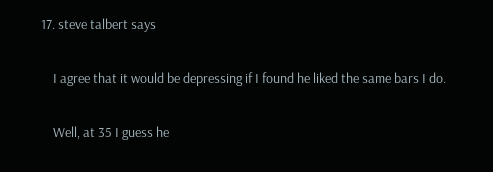17. steve talbert says

    I agree that it would be depressing if I found he liked the same bars I do.

    Well, at 35 I guess he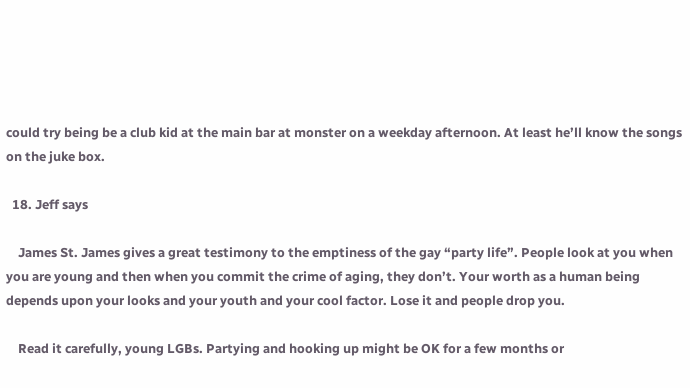could try being be a club kid at the main bar at monster on a weekday afternoon. At least he’ll know the songs on the juke box.

  18. Jeff says

    James St. James gives a great testimony to the emptiness of the gay “party life”. People look at you when you are young and then when you commit the crime of aging, they don’t. Your worth as a human being depends upon your looks and your youth and your cool factor. Lose it and people drop you.

    Read it carefully, young LGBs. Partying and hooking up might be OK for a few months or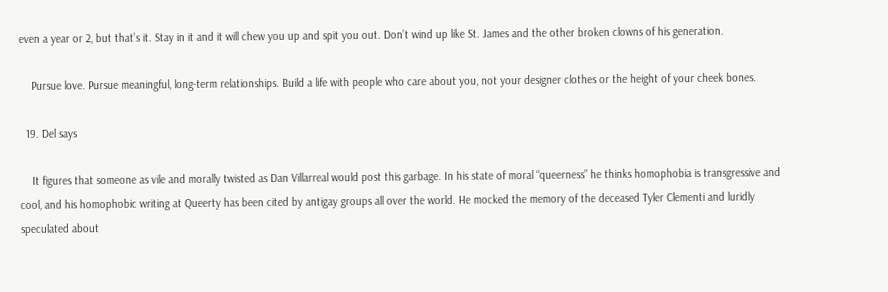even a year or 2, but that’s it. Stay in it and it will chew you up and spit you out. Don’t wind up like St. James and the other broken clowns of his generation.

    Pursue love. Pursue meaningful, long-term relationships. Build a life with people who care about you, not your designer clothes or the height of your cheek bones.

  19. Del says

    It figures that someone as vile and morally twisted as Dan Villarreal would post this garbage. In his state of moral “queerness” he thinks homophobia is transgressive and cool, and his homophobic writing at Queerty has been cited by antigay groups all over the world. He mocked the memory of the deceased Tyler Clementi and luridly speculated about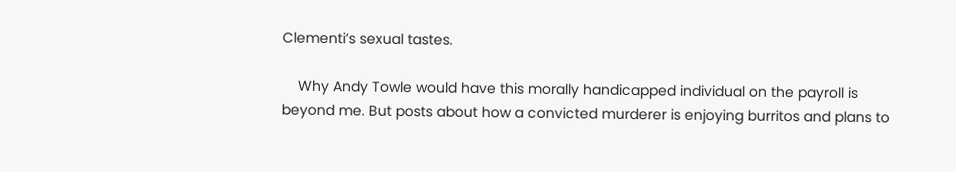Clementi’s sexual tastes.

    Why Andy Towle would have this morally handicapped individual on the payroll is beyond me. But posts about how a convicted murderer is enjoying burritos and plans to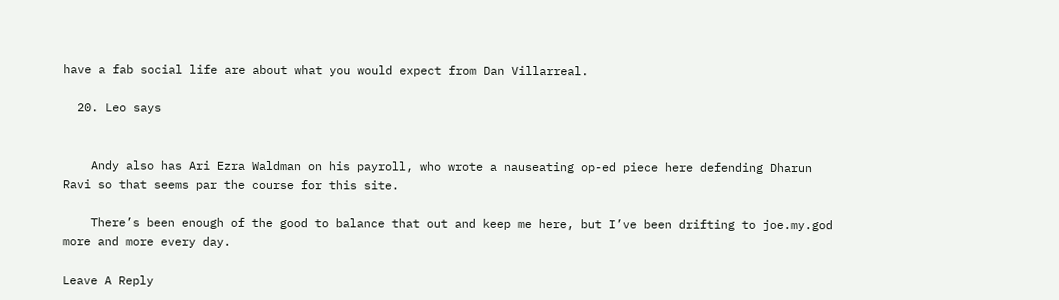have a fab social life are about what you would expect from Dan Villarreal.

  20. Leo says


    Andy also has Ari Ezra Waldman on his payroll, who wrote a nauseating op-ed piece here defending Dharun Ravi so that seems par the course for this site.

    There’s been enough of the good to balance that out and keep me here, but I’ve been drifting to joe.my.god more and more every day.

Leave A Reply